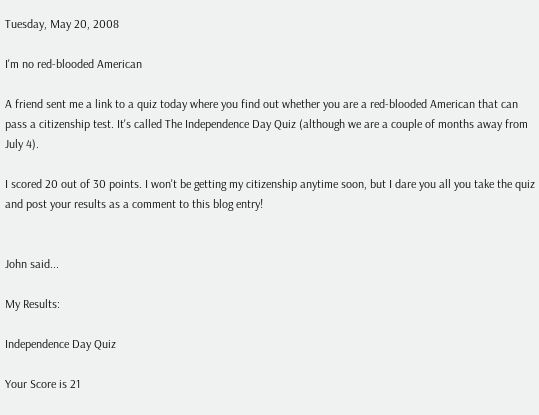Tuesday, May 20, 2008

I'm no red-blooded American

A friend sent me a link to a quiz today where you find out whether you are a red-blooded American that can pass a citizenship test. It's called The Independence Day Quiz (although we are a couple of months away from July 4).

I scored 20 out of 30 points. I won't be getting my citizenship anytime soon, but I dare you all you take the quiz and post your results as a comment to this blog entry!


John said...

My Results:

Independence Day Quiz

Your Score is 21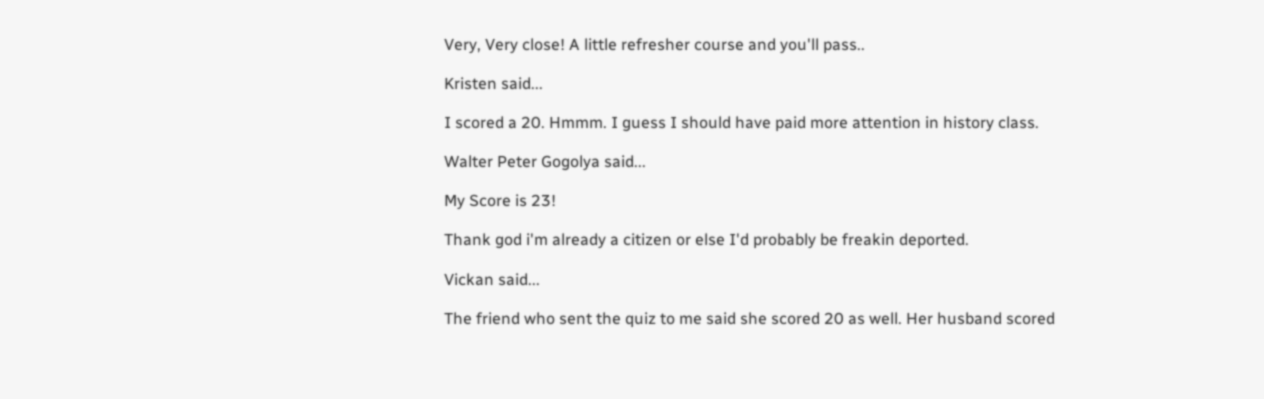Very, Very close! A little refresher course and you'll pass..

Kristen said...

I scored a 20. Hmmm. I guess I should have paid more attention in history class.

Walter Peter Gogolya said...

My Score is 23!

Thank god i'm already a citizen or else I'd probably be freakin deported.

Vickan said...

The friend who sent the quiz to me said she scored 20 as well. Her husband scored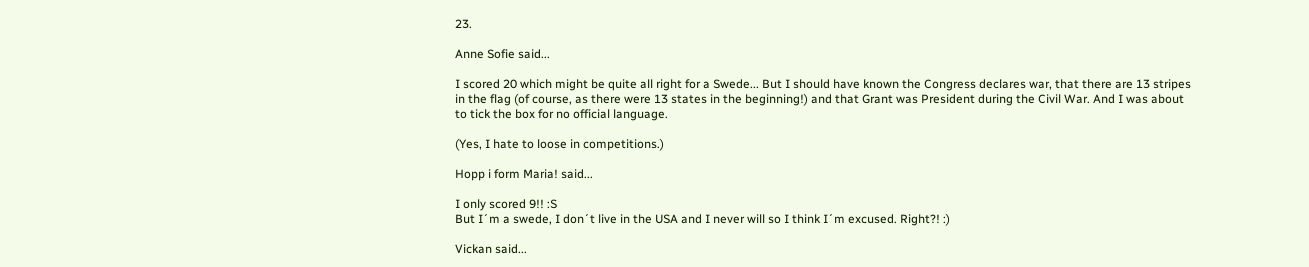23.

Anne Sofie said...

I scored 20 which might be quite all right for a Swede... But I should have known the Congress declares war, that there are 13 stripes in the flag (of course, as there were 13 states in the beginning!) and that Grant was President during the Civil War. And I was about to tick the box for no official language.

(Yes, I hate to loose in competitions.)

Hopp i form Maria! said...

I only scored 9!! :S
But I´m a swede, I don´t live in the USA and I never will so I think I´m excused. Right?! :)

Vickan said...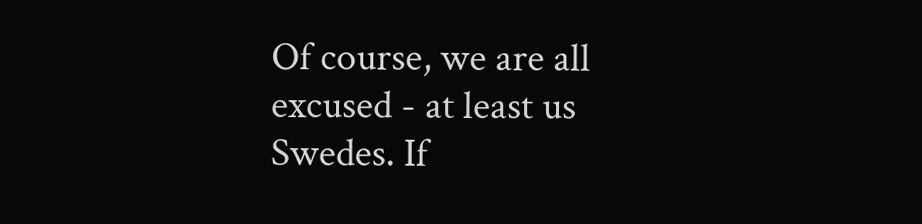Of course, we are all excused - at least us Swedes. If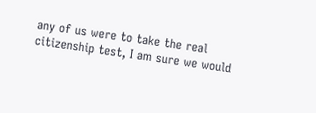any of us were to take the real citizenship test, I am sure we would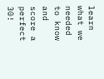learn what we needed to know and score a perfect 30!